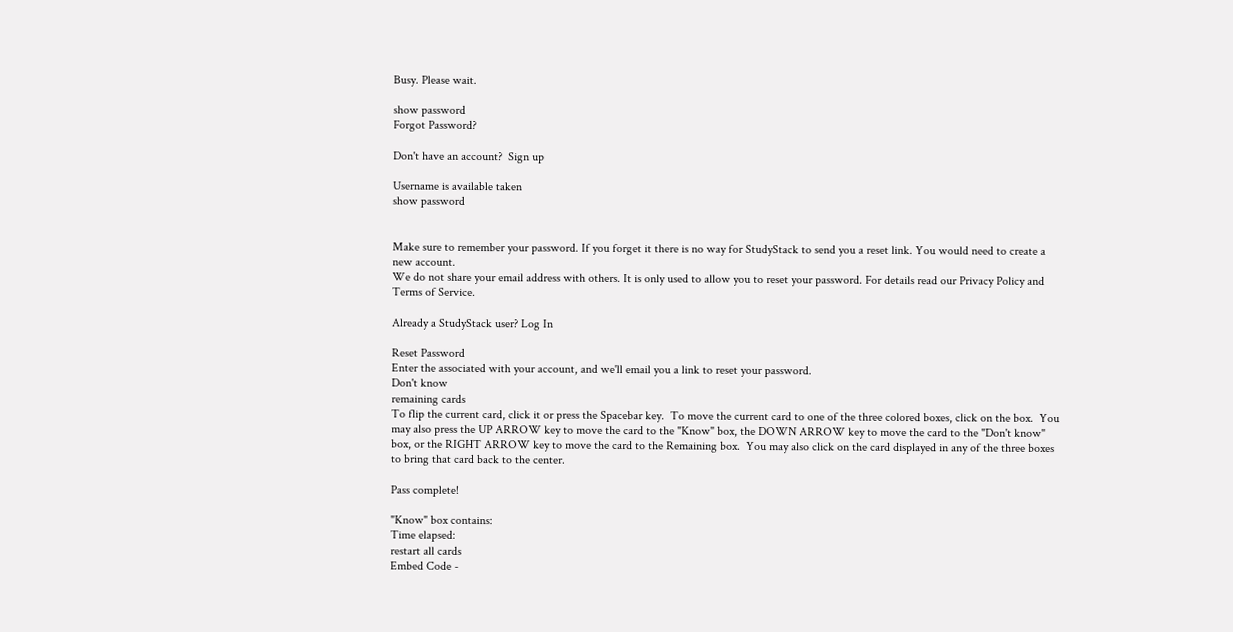Busy. Please wait.

show password
Forgot Password?

Don't have an account?  Sign up

Username is available taken
show password


Make sure to remember your password. If you forget it there is no way for StudyStack to send you a reset link. You would need to create a new account.
We do not share your email address with others. It is only used to allow you to reset your password. For details read our Privacy Policy and Terms of Service.

Already a StudyStack user? Log In

Reset Password
Enter the associated with your account, and we'll email you a link to reset your password.
Don't know
remaining cards
To flip the current card, click it or press the Spacebar key.  To move the current card to one of the three colored boxes, click on the box.  You may also press the UP ARROW key to move the card to the "Know" box, the DOWN ARROW key to move the card to the "Don't know" box, or the RIGHT ARROW key to move the card to the Remaining box.  You may also click on the card displayed in any of the three boxes to bring that card back to the center.

Pass complete!

"Know" box contains:
Time elapsed:
restart all cards
Embed Code -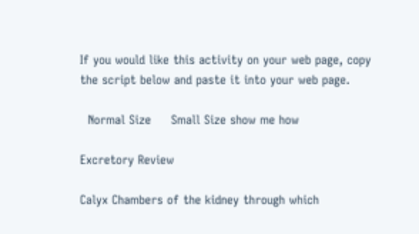If you would like this activity on your web page, copy the script below and paste it into your web page.

  Normal Size     Small Size show me how

Excretory Review

Calyx Chambers of the kidney through which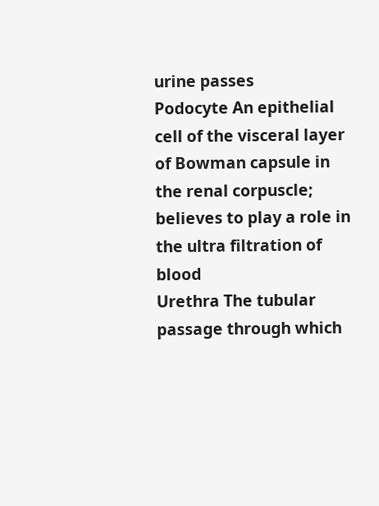urine passes
Podocyte An epithelial cell of the visceral layer of Bowman capsule in the renal corpuscle; believes to play a role in the ultra filtration of blood
Urethra The tubular passage through which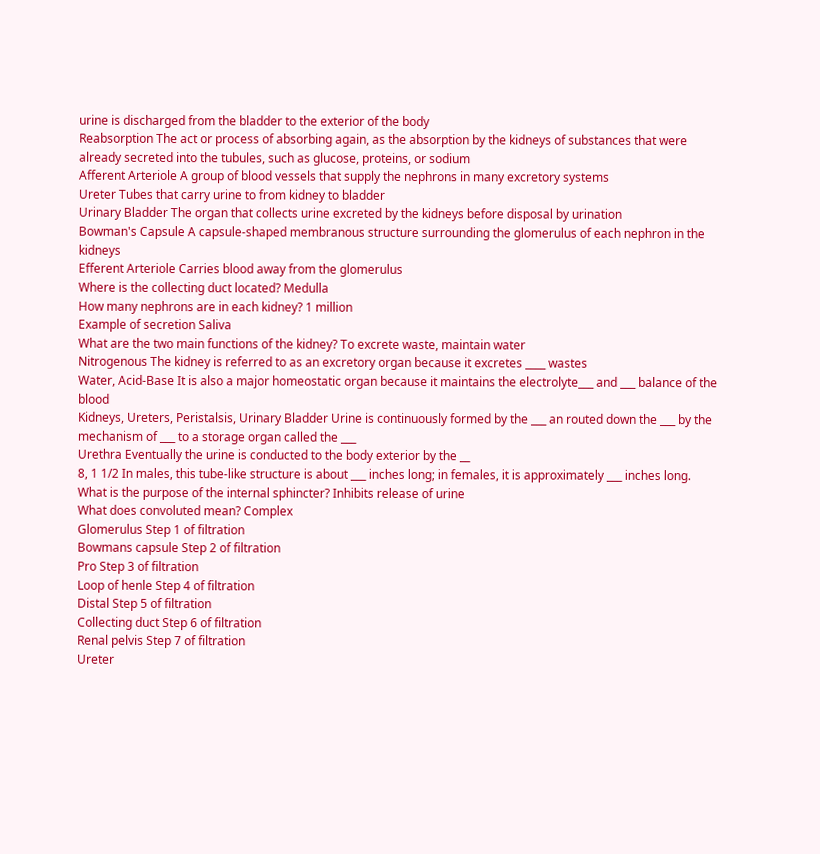urine is discharged from the bladder to the exterior of the body
Reabsorption The act or process of absorbing again, as the absorption by the kidneys of substances that were already secreted into the tubules, such as glucose, proteins, or sodium
Afferent Arteriole A group of blood vessels that supply the nephrons in many excretory systems
Ureter Tubes that carry urine to from kidney to bladder
Urinary Bladder The organ that collects urine excreted by the kidneys before disposal by urination
Bowman's Capsule A capsule-shaped membranous structure surrounding the glomerulus of each nephron in the kidneys
Efferent Arteriole Carries blood away from the glomerulus
Where is the collecting duct located? Medulla
How many nephrons are in each kidney? 1 million
Example of secretion Saliva
What are the two main functions of the kidney? To excrete waste, maintain water
Nitrogenous The kidney is referred to as an excretory organ because it excretes ____ wastes
Water, Acid-Base It is also a major homeostatic organ because it maintains the electrolyte___ and ___ balance of the blood
Kidneys, Ureters, Peristalsis, Urinary Bladder Urine is continuously formed by the ___ an routed down the ___ by the mechanism of ___ to a storage organ called the ___
Urethra Eventually the urine is conducted to the body exterior by the __
8, 1 1/2 In males, this tube-like structure is about ___ inches long; in females, it is approximately ___ inches long.
What is the purpose of the internal sphincter? Inhibits release of urine
What does convoluted mean? Complex
Glomerulus Step 1 of filtration
Bowmans capsule Step 2 of filtration
Pro Step 3 of filtration
Loop of henle Step 4 of filtration
Distal Step 5 of filtration
Collecting duct Step 6 of filtration
Renal pelvis Step 7 of filtration
Ureter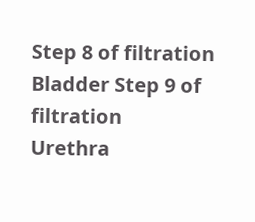Step 8 of filtration
Bladder Step 9 of filtration
Urethra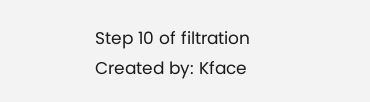Step 10 of filtration
Created by: Kface